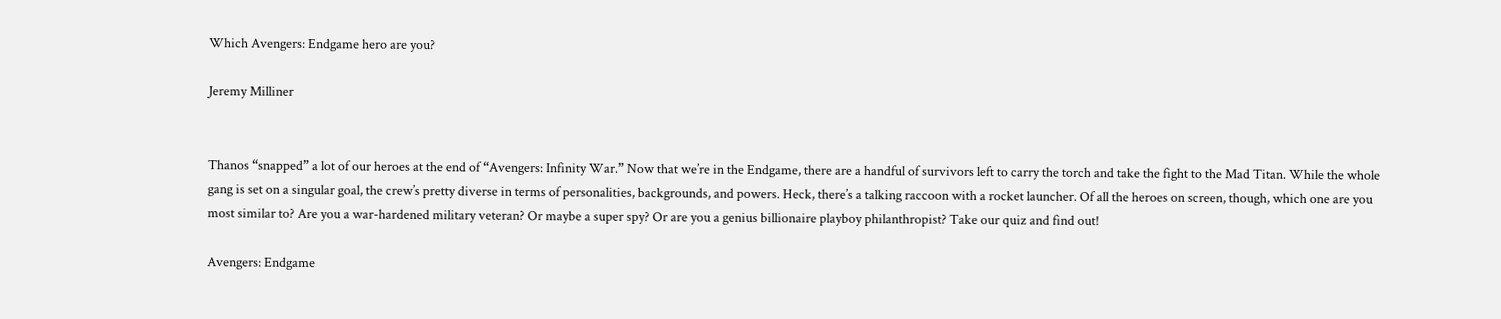Which Avengers: Endgame hero are you?

Jeremy Milliner


Thanos “snapped” a lot of our heroes at the end of “Avengers: Infinity War.” Now that we’re in the Endgame, there are a handful of survivors left to carry the torch and take the fight to the Mad Titan. While the whole gang is set on a singular goal, the crew’s pretty diverse in terms of personalities, backgrounds, and powers. Heck, there’s a talking raccoon with a rocket launcher. Of all the heroes on screen, though, which one are you most similar to? Are you a war-hardened military veteran? Or maybe a super spy? Or are you a genius billionaire playboy philanthropist? Take our quiz and find out!

Avengers: Endgame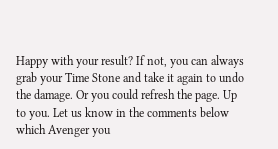Happy with your result? If not, you can always grab your Time Stone and take it again to undo the damage. Or you could refresh the page. Up to you. Let us know in the comments below which Avenger you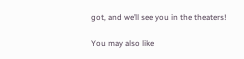got, and we’ll see you in the theaters!

You may also like